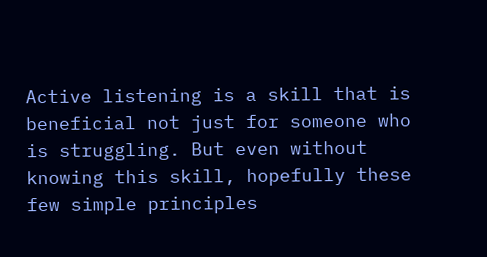Active listening is a skill that is beneficial not just for someone who is struggling. But even without knowing this skill, hopefully these few simple principles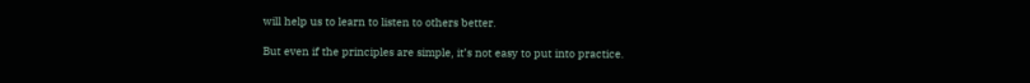will help us to learn to listen to others better.

But even if the principles are simple, it’s not easy to put into practice.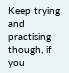Keep trying and practising though, if you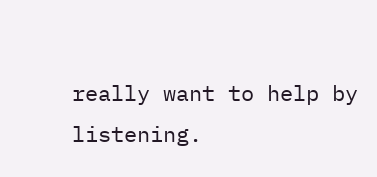really want to help by listening.